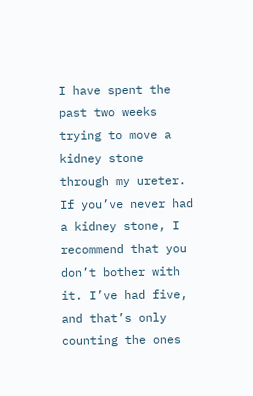I have spent the past two weeks trying to move a kidney stone through my ureter. If you’ve never had a kidney stone, I recommend that you don’t bother with it. I’ve had five, and that’s only counting the ones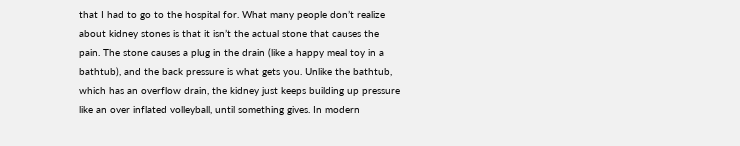that I had to go to the hospital for. What many people don’t realize about kidney stones is that it isn’t the actual stone that causes the pain. The stone causes a plug in the drain (like a happy meal toy in a bathtub), and the back pressure is what gets you. Unlike the bathtub, which has an overflow drain, the kidney just keeps building up pressure like an over inflated volleyball, until something gives. In modern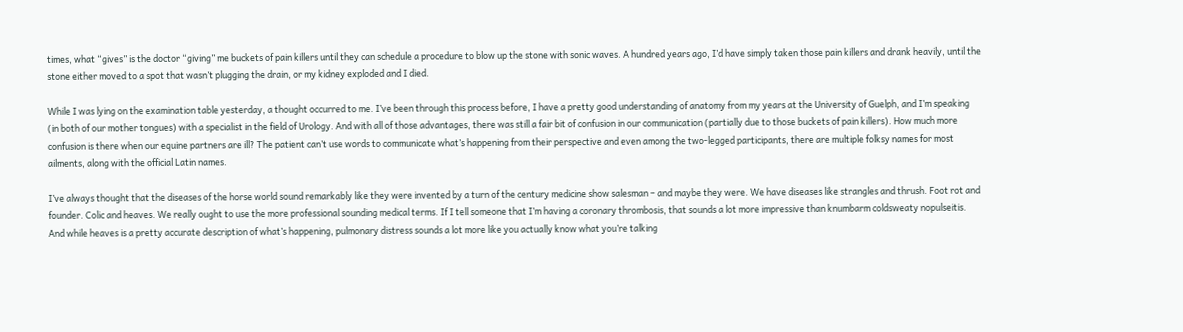times, what “gives” is the doctor “giving” me buckets of pain killers until they can schedule a procedure to blow up the stone with sonic waves. A hundred years ago, I’d have simply taken those pain killers and drank heavily, until the stone either moved to a spot that wasn’t plugging the drain, or my kidney exploded and I died.

While I was lying on the examination table yesterday, a thought occurred to me. I’ve been through this process before, I have a pretty good understanding of anatomy from my years at the University of Guelph, and I’m speaking (in both of our mother tongues) with a specialist in the field of Urology. And with all of those advantages, there was still a fair bit of confusion in our communication (partially due to those buckets of pain killers). How much more confusion is there when our equine partners are ill? The patient can’t use words to communicate what’s happening from their perspective and even among the two-legged participants, there are multiple folksy names for most ailments, along with the official Latin names.

I’ve always thought that the diseases of the horse world sound remarkably like they were invented by a turn of the century medicine show salesman – and maybe they were. We have diseases like strangles and thrush. Foot rot and founder. Colic and heaves. We really ought to use the more professional sounding medical terms. If I tell someone that I’m having a coronary thrombosis, that sounds a lot more impressive than knumbarm coldsweaty nopulseitis. And while heaves is a pretty accurate description of what’s happening, pulmonary distress sounds a lot more like you actually know what you’re talking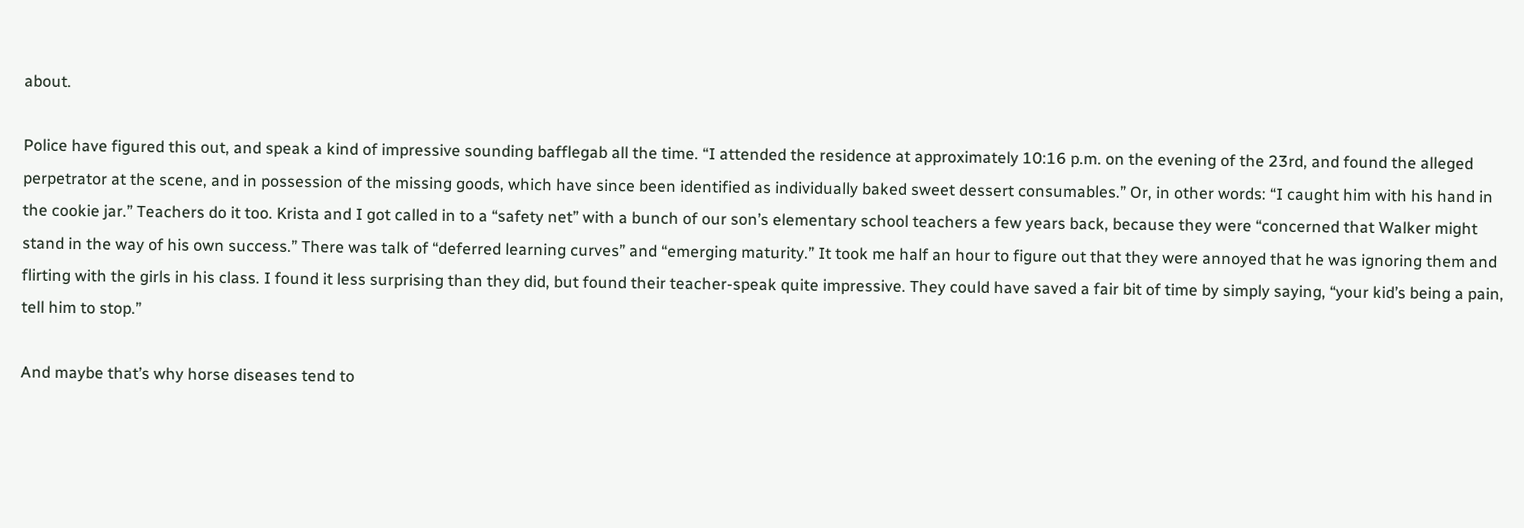about.

Police have figured this out, and speak a kind of impressive sounding bafflegab all the time. “I attended the residence at approximately 10:16 p.m. on the evening of the 23rd, and found the alleged perpetrator at the scene, and in possession of the missing goods, which have since been identified as individually baked sweet dessert consumables.” Or, in other words: “I caught him with his hand in the cookie jar.” Teachers do it too. Krista and I got called in to a “safety net” with a bunch of our son’s elementary school teachers a few years back, because they were “concerned that Walker might stand in the way of his own success.” There was talk of “deferred learning curves” and “emerging maturity.” It took me half an hour to figure out that they were annoyed that he was ignoring them and flirting with the girls in his class. I found it less surprising than they did, but found their teacher-speak quite impressive. They could have saved a fair bit of time by simply saying, “your kid’s being a pain, tell him to stop.”

And maybe that’s why horse diseases tend to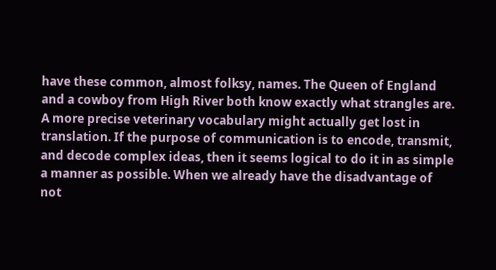have these common, almost folksy, names. The Queen of England and a cowboy from High River both know exactly what strangles are. A more precise veterinary vocabulary might actually get lost in translation. If the purpose of communication is to encode, transmit, and decode complex ideas, then it seems logical to do it in as simple a manner as possible. When we already have the disadvantage of not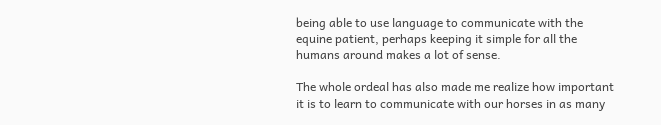being able to use language to communicate with the equine patient, perhaps keeping it simple for all the humans around makes a lot of sense.

The whole ordeal has also made me realize how important it is to learn to communicate with our horses in as many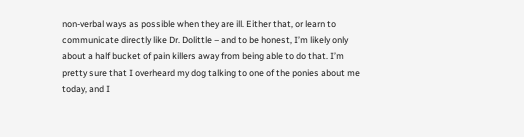non-verbal ways as possible when they are ill. Either that, or learn to communicate directly like Dr. Dolittle – and to be honest, I’m likely only about a half bucket of pain killers away from being able to do that. I’m pretty sure that I overheard my dog talking to one of the ponies about me today, and I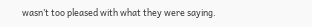wasn’t too pleased with what they were saying.